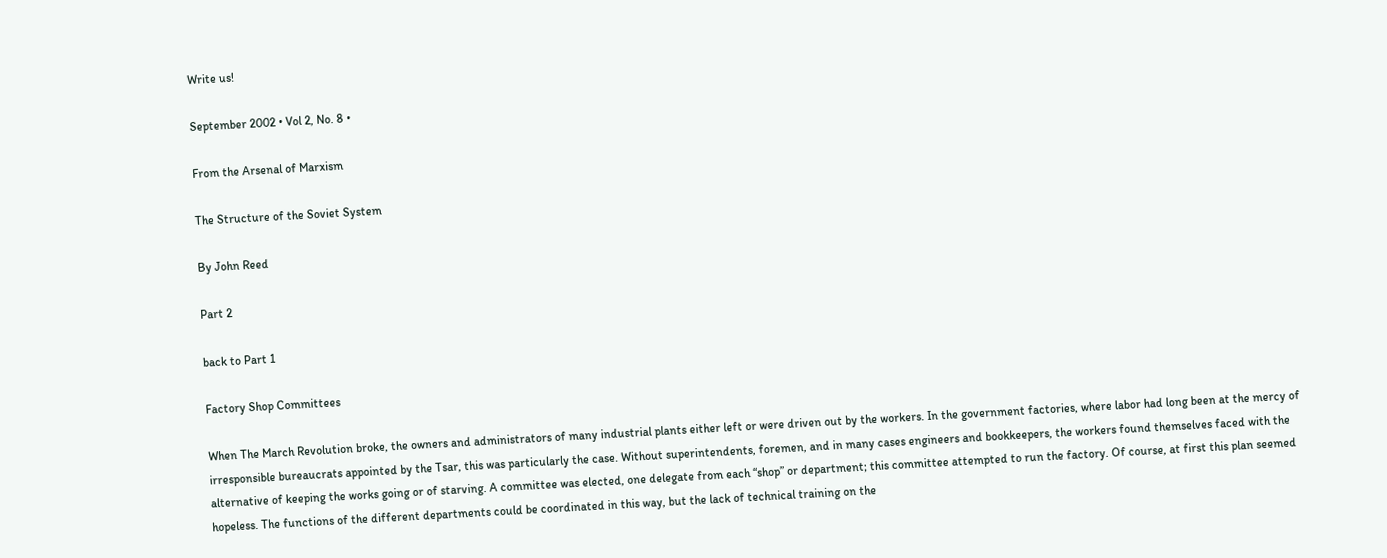Write us!

September 2002 • Vol 2, No. 8 •

From the Arsenal of Marxism

The Structure of the Soviet System

By John Reed

Part 2

back to Part 1

Factory Shop Committees

When The March Revolution broke, the owners and administrators of many industrial plants either left or were driven out by the workers. In the government factories, where labor had long been at the mercy of irresponsible bureaucrats appointed by the Tsar, this was particularly the case. Without superintendents, foremen, and in many cases engineers and bookkeepers, the workers found themselves faced with the alternative of keeping the works going or of starving. A committee was elected, one delegate from each “shop” or department; this committee attempted to run the factory. Of course, at first this plan seemed hopeless. The functions of the different departments could be coordinated in this way, but the lack of technical training on the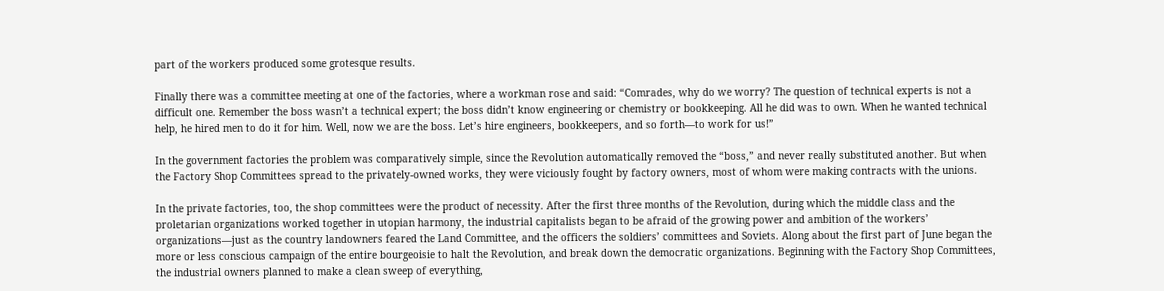part of the workers produced some grotesque results.

Finally there was a committee meeting at one of the factories, where a workman rose and said: “Comrades, why do we worry? The question of technical experts is not a difficult one. Remember the boss wasn’t a technical expert; the boss didn’t know engineering or chemistry or bookkeeping. All he did was to own. When he wanted technical help, he hired men to do it for him. Well, now we are the boss. Let’s hire engineers, bookkeepers, and so forth—to work for us!”

In the government factories the problem was comparatively simple, since the Revolution automatically removed the “boss,” and never really substituted another. But when the Factory Shop Committees spread to the privately-owned works, they were viciously fought by factory owners, most of whom were making contracts with the unions.

In the private factories, too, the shop committees were the product of necessity. After the first three months of the Revolution, during which the middle class and the proletarian organizations worked together in utopian harmony, the industrial capitalists began to be afraid of the growing power and ambition of the workers’ organizations—just as the country landowners feared the Land Committee, and the officers the soldiers’ committees and Soviets. Along about the first part of June began the more or less conscious campaign of the entire bourgeoisie to halt the Revolution, and break down the democratic organizations. Beginning with the Factory Shop Committees, the industrial owners planned to make a clean sweep of everything,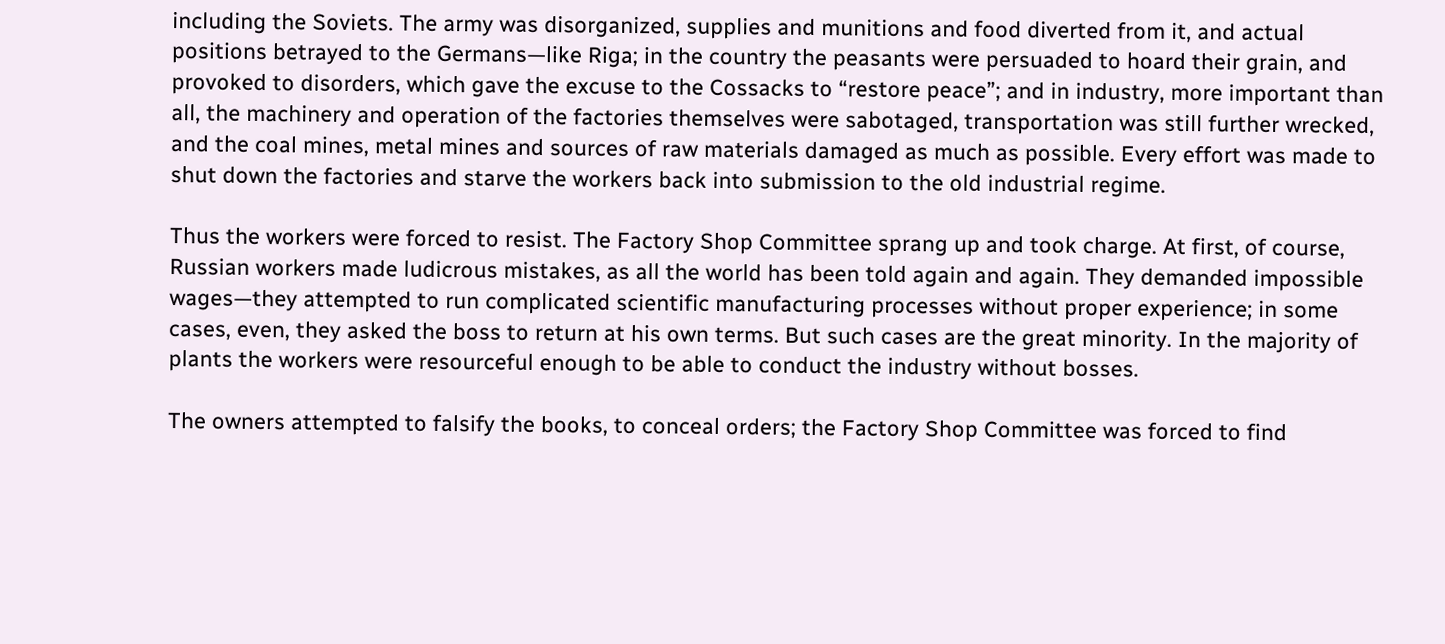including the Soviets. The army was disorganized, supplies and munitions and food diverted from it, and actual positions betrayed to the Germans—like Riga; in the country the peasants were persuaded to hoard their grain, and provoked to disorders, which gave the excuse to the Cossacks to “restore peace”; and in industry, more important than all, the machinery and operation of the factories themselves were sabotaged, transportation was still further wrecked, and the coal mines, metal mines and sources of raw materials damaged as much as possible. Every effort was made to shut down the factories and starve the workers back into submission to the old industrial regime.

Thus the workers were forced to resist. The Factory Shop Committee sprang up and took charge. At first, of course, Russian workers made ludicrous mistakes, as all the world has been told again and again. They demanded impossible wages—they attempted to run complicated scientific manufacturing processes without proper experience; in some cases, even, they asked the boss to return at his own terms. But such cases are the great minority. In the majority of plants the workers were resourceful enough to be able to conduct the industry without bosses.

The owners attempted to falsify the books, to conceal orders; the Factory Shop Committee was forced to find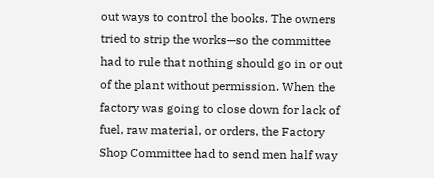out ways to control the books. The owners tried to strip the works—so the committee had to rule that nothing should go in or out of the plant without permission. When the factory was going to close down for lack of fuel, raw material, or orders, the Factory Shop Committee had to send men half way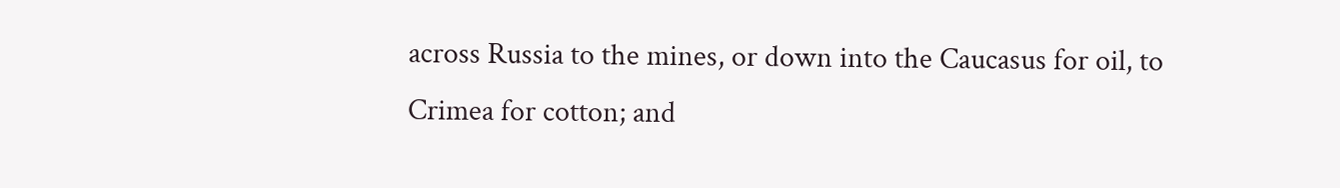across Russia to the mines, or down into the Caucasus for oil, to Crimea for cotton; and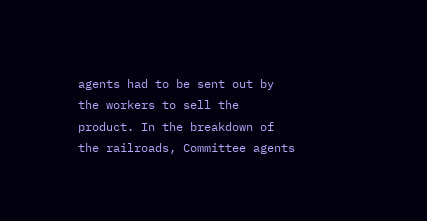agents had to be sent out by the workers to sell the product. In the breakdown of the railroads, Committee agents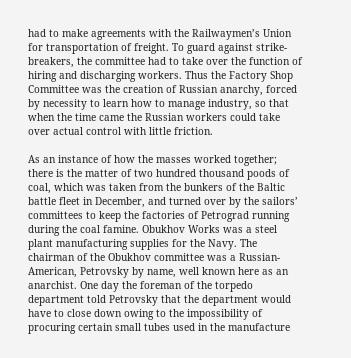had to make agreements with the Railwaymen’s Union for transportation of freight. To guard against strike-breakers, the committee had to take over the function of hiring and discharging workers. Thus the Factory Shop Committee was the creation of Russian anarchy, forced by necessity to learn how to manage industry, so that when the time came the Russian workers could take over actual control with little friction.

As an instance of how the masses worked together; there is the matter of two hundred thousand poods of coal, which was taken from the bunkers of the Baltic battle fleet in December, and turned over by the sailors’ committees to keep the factories of Petrograd running during the coal famine. Obukhov Works was a steel plant manufacturing supplies for the Navy. The chairman of the Obukhov committee was a Russian-American, Petrovsky by name, well known here as an anarchist. One day the foreman of the torpedo department told Petrovsky that the department would have to close down owing to the impossibility of procuring certain small tubes used in the manufacture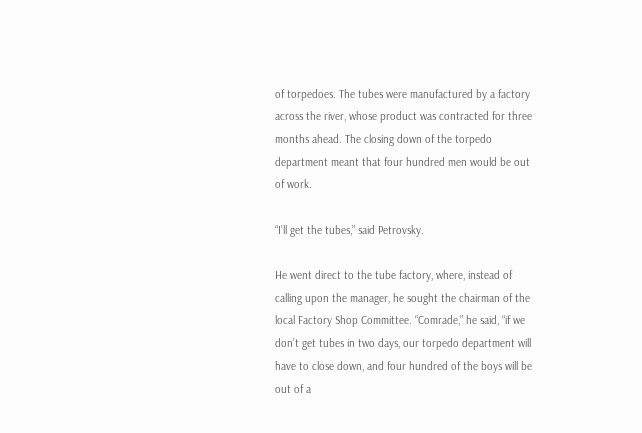of torpedoes. The tubes were manufactured by a factory across the river, whose product was contracted for three months ahead. The closing down of the torpedo department meant that four hundred men would be out of work.

“I’ll get the tubes,” said Petrovsky.

He went direct to the tube factory, where, instead of calling upon the manager, he sought the chairman of the local Factory Shop Committee. “Comrade,” he said, “if we don’t get tubes in two days, our torpedo department will have to close down, and four hundred of the boys will be out of a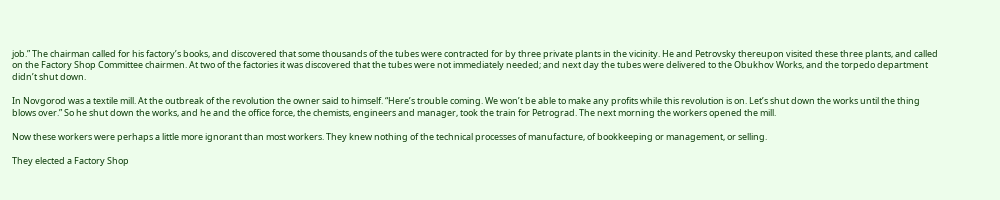job.” The chairman called for his factory’s books, and discovered that some thousands of the tubes were contracted for by three private plants in the vicinity. He and Petrovsky thereupon visited these three plants, and called on the Factory Shop Committee chairmen. At two of the factories it was discovered that the tubes were not immediately needed; and next day the tubes were delivered to the Obukhov Works, and the torpedo department didn’t shut down.

In Novgorod was a textile mill. At the outbreak of the revolution the owner said to himself. “Here’s trouble coming. We won’t be able to make any profits while this revolution is on. Let’s shut down the works until the thing blows over.” So he shut down the works, and he and the office force, the chemists, engineers and manager, took the train for Petrograd. The next morning the workers opened the mill.

Now these workers were perhaps a little more ignorant than most workers. They knew nothing of the technical processes of manufacture, of bookkeeping or management, or selling.

They elected a Factory Shop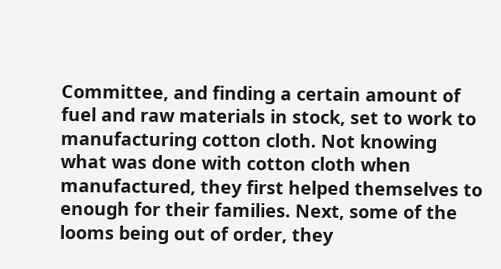Committee, and finding a certain amount of fuel and raw materials in stock, set to work to manufacturing cotton cloth. Not knowing what was done with cotton cloth when manufactured, they first helped themselves to enough for their families. Next, some of the looms being out of order, they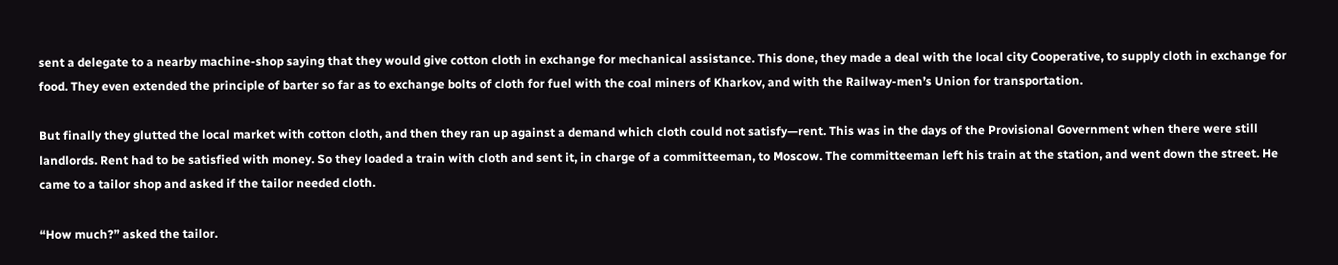sent a delegate to a nearby machine-shop saying that they would give cotton cloth in exchange for mechanical assistance. This done, they made a deal with the local city Cooperative, to supply cloth in exchange for food. They even extended the principle of barter so far as to exchange bolts of cloth for fuel with the coal miners of Kharkov, and with the Railway-men’s Union for transportation.

But finally they glutted the local market with cotton cloth, and then they ran up against a demand which cloth could not satisfy—rent. This was in the days of the Provisional Government when there were still landlords. Rent had to be satisfied with money. So they loaded a train with cloth and sent it, in charge of a committeeman, to Moscow. The committeeman left his train at the station, and went down the street. He came to a tailor shop and asked if the tailor needed cloth.

“How much?” asked the tailor.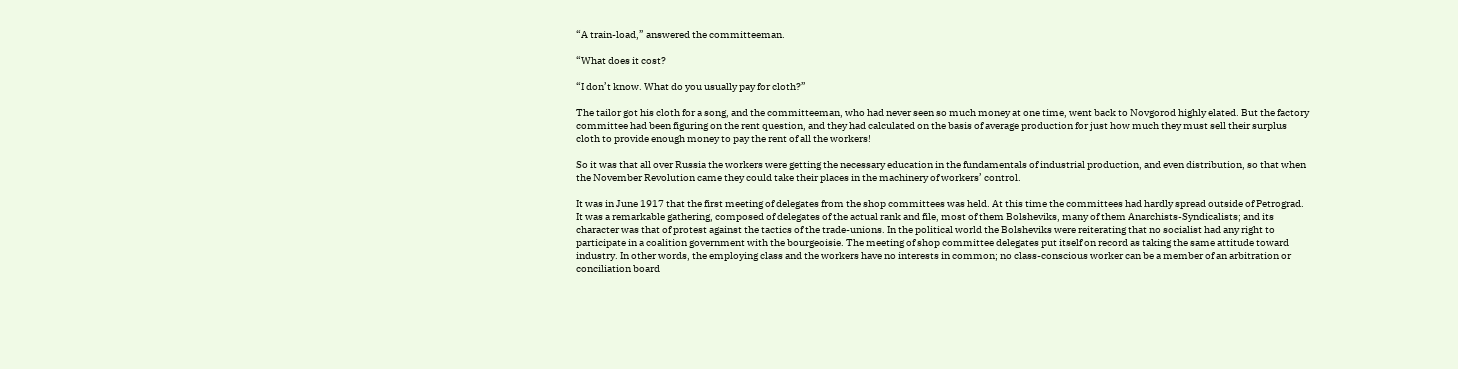“A train-load,” answered the committeeman.

“What does it cost?

“I don’t know. What do you usually pay for cloth?”

The tailor got his cloth for a song, and the committeeman, who had never seen so much money at one time, went back to Novgorod highly elated. But the factory committee had been figuring on the rent question, and they had calculated on the basis of average production for just how much they must sell their surplus cloth to provide enough money to pay the rent of all the workers!

So it was that all over Russia the workers were getting the necessary education in the fundamentals of industrial production, and even distribution, so that when the November Revolution came they could take their places in the machinery of workers’ control.

It was in June 1917 that the first meeting of delegates from the shop committees was held. At this time the committees had hardly spread outside of Petrograd. It was a remarkable gathering, composed of delegates of the actual rank and file, most of them Bolsheviks, many of them Anarchists-Syndicalists; and its character was that of protest against the tactics of the trade-unions. In the political world the Bolsheviks were reiterating that no socialist had any right to participate in a coalition government with the bourgeoisie. The meeting of shop committee delegates put itself on record as taking the same attitude toward industry. In other words, the employing class and the workers have no interests in common; no class-conscious worker can be a member of an arbitration or conciliation board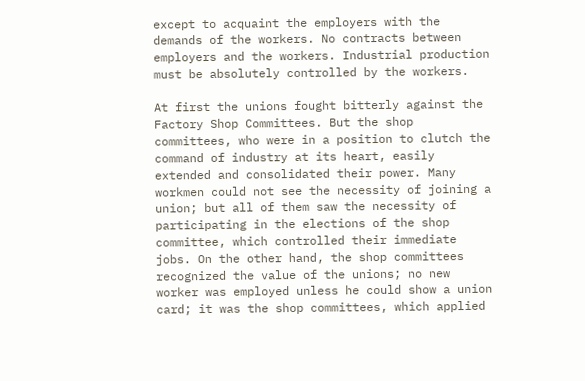except to acquaint the employers with the demands of the workers. No contracts between employers and the workers. Industrial production must be absolutely controlled by the workers.

At first the unions fought bitterly against the Factory Shop Committees. But the shop committees, who were in a position to clutch the command of industry at its heart, easily extended and consolidated their power. Many workmen could not see the necessity of joining a union; but all of them saw the necessity of participating in the elections of the shop committee, which controlled their immediate jobs. On the other hand, the shop committees recognized the value of the unions; no new worker was employed unless he could show a union card; it was the shop committees, which applied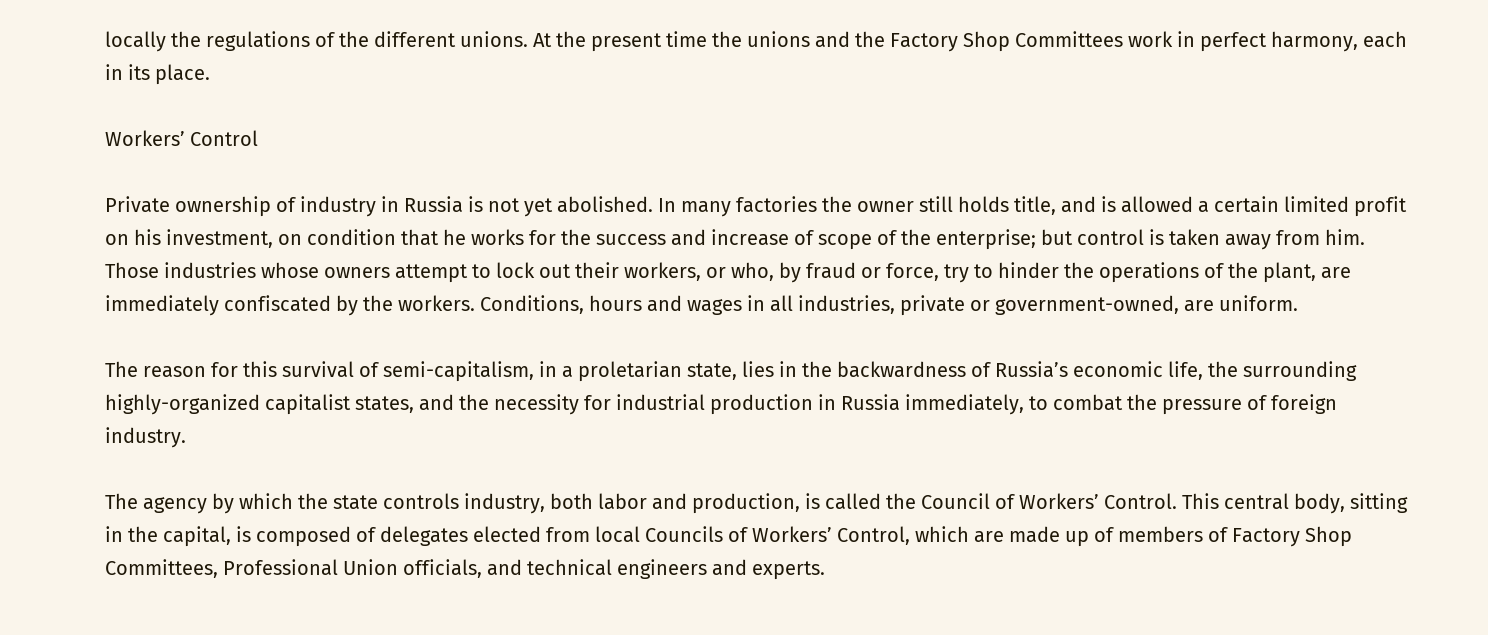locally the regulations of the different unions. At the present time the unions and the Factory Shop Committees work in perfect harmony, each in its place.

Workers’ Control

Private ownership of industry in Russia is not yet abolished. In many factories the owner still holds title, and is allowed a certain limited profit on his investment, on condition that he works for the success and increase of scope of the enterprise; but control is taken away from him. Those industries whose owners attempt to lock out their workers, or who, by fraud or force, try to hinder the operations of the plant, are immediately confiscated by the workers. Conditions, hours and wages in all industries, private or government-owned, are uniform.

The reason for this survival of semi-capitalism, in a proletarian state, lies in the backwardness of Russia’s economic life, the surrounding highly-organized capitalist states, and the necessity for industrial production in Russia immediately, to combat the pressure of foreign industry.

The agency by which the state controls industry, both labor and production, is called the Council of Workers’ Control. This central body, sitting in the capital, is composed of delegates elected from local Councils of Workers’ Control, which are made up of members of Factory Shop Committees, Professional Union officials, and technical engineers and experts.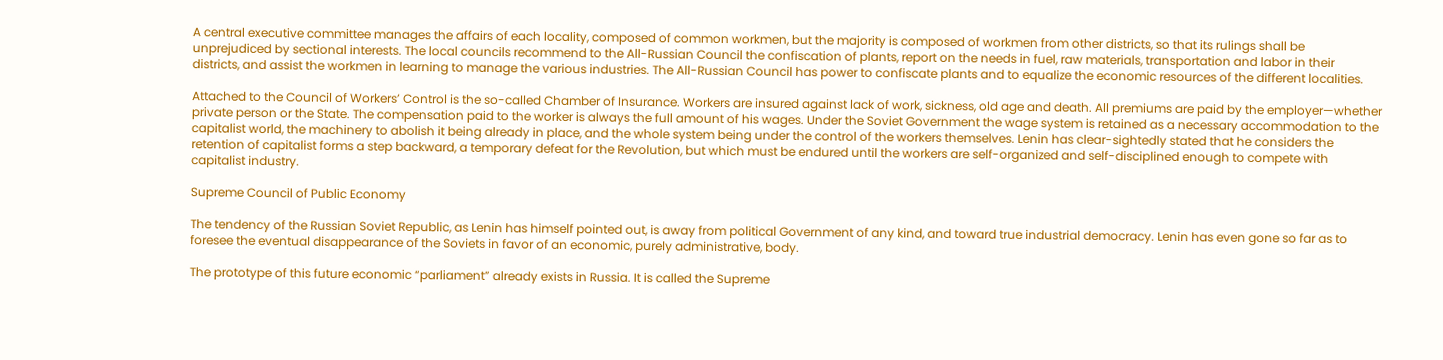A central executive committee manages the affairs of each locality, composed of common workmen, but the majority is composed of workmen from other districts, so that its rulings shall be unprejudiced by sectional interests. The local councils recommend to the All-Russian Council the confiscation of plants, report on the needs in fuel, raw materials, transportation and labor in their districts, and assist the workmen in learning to manage the various industries. The All-Russian Council has power to confiscate plants and to equalize the economic resources of the different localities.

Attached to the Council of Workers’ Control is the so-called Chamber of Insurance. Workers are insured against lack of work, sickness, old age and death. All premiums are paid by the employer—whether private person or the State. The compensation paid to the worker is always the full amount of his wages. Under the Soviet Government the wage system is retained as a necessary accommodation to the capitalist world, the machinery to abolish it being already in place, and the whole system being under the control of the workers themselves. Lenin has clear-sightedly stated that he considers the retention of capitalist forms a step backward, a temporary defeat for the Revolution, but which must be endured until the workers are self-organized and self-disciplined enough to compete with capitalist industry.

Supreme Council of Public Economy

The tendency of the Russian Soviet Republic, as Lenin has himself pointed out, is away from political Government of any kind, and toward true industrial democracy. Lenin has even gone so far as to foresee the eventual disappearance of the Soviets in favor of an economic, purely administrative, body.

The prototype of this future economic “parliament” already exists in Russia. It is called the Supreme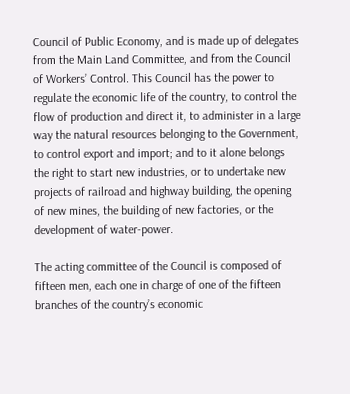Council of Public Economy, and is made up of delegates from the Main Land Committee, and from the Council of Workers’ Control. This Council has the power to regulate the economic life of the country, to control the flow of production and direct it, to administer in a large way the natural resources belonging to the Government, to control export and import; and to it alone belongs the right to start new industries, or to undertake new projects of railroad and highway building, the opening of new mines, the building of new factories, or the development of water-power.

The acting committee of the Council is composed of fifteen men, each one in charge of one of the fifteen branches of the country’s economic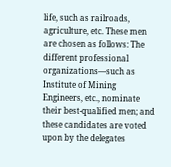life, such as railroads, agriculture, etc. These men are chosen as follows: The different professional organizations—such as Institute of Mining Engineers, etc., nominate their best-qualified men; and these candidates are voted upon by the delegates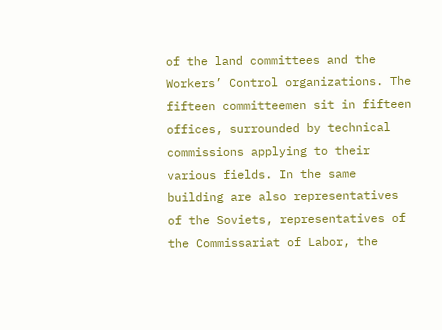of the land committees and the Workers’ Control organizations. The fifteen committeemen sit in fifteen offices, surrounded by technical commissions applying to their various fields. In the same building are also representatives of the Soviets, representatives of the Commissariat of Labor, the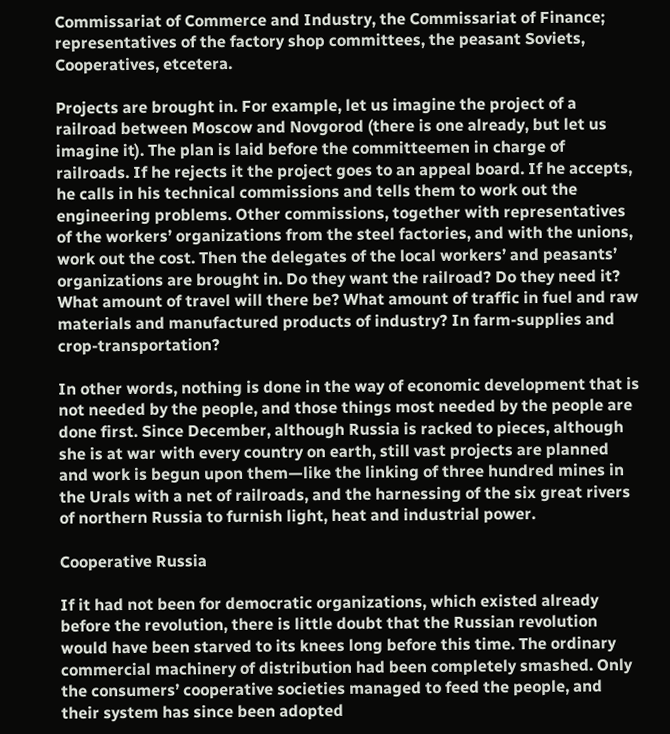Commissariat of Commerce and Industry, the Commissariat of Finance; representatives of the factory shop committees, the peasant Soviets, Cooperatives, etcetera.

Projects are brought in. For example, let us imagine the project of a railroad between Moscow and Novgorod (there is one already, but let us imagine it). The plan is laid before the committeemen in charge of railroads. If he rejects it the project goes to an appeal board. If he accepts, he calls in his technical commissions and tells them to work out the engineering problems. Other commissions, together with representatives of the workers’ organizations from the steel factories, and with the unions, work out the cost. Then the delegates of the local workers’ and peasants’ organizations are brought in. Do they want the railroad? Do they need it? What amount of travel will there be? What amount of traffic in fuel and raw materials and manufactured products of industry? In farm-supplies and crop-transportation?

In other words, nothing is done in the way of economic development that is not needed by the people, and those things most needed by the people are done first. Since December, although Russia is racked to pieces, although she is at war with every country on earth, still vast projects are planned and work is begun upon them—like the linking of three hundred mines in the Urals with a net of railroads, and the harnessing of the six great rivers of northern Russia to furnish light, heat and industrial power.

Cooperative Russia

If it had not been for democratic organizations, which existed already before the revolution, there is little doubt that the Russian revolution would have been starved to its knees long before this time. The ordinary commercial machinery of distribution had been completely smashed. Only the consumers’ cooperative societies managed to feed the people, and their system has since been adopted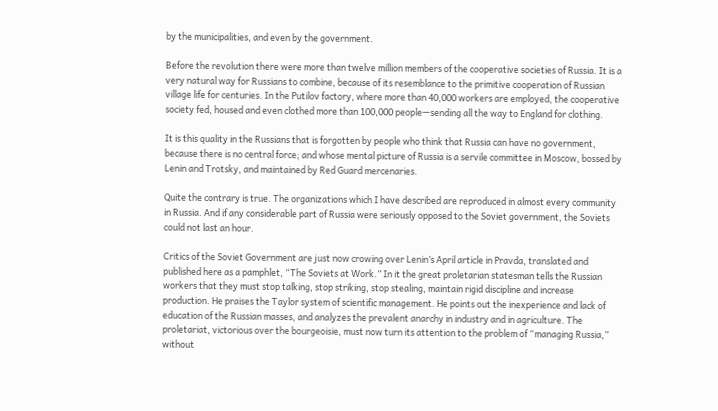by the municipalities, and even by the government.

Before the revolution there were more than twelve million members of the cooperative societies of Russia. It is a very natural way for Russians to combine, because of its resemblance to the primitive cooperation of Russian village life for centuries. In the Putilov factory, where more than 40,000 workers are employed, the cooperative society fed, housed and even clothed more than 100,000 people—sending all the way to England for clothing.

It is this quality in the Russians that is forgotten by people who think that Russia can have no government, because there is no central force; and whose mental picture of Russia is a servile committee in Moscow, bossed by Lenin and Trotsky, and maintained by Red Guard mercenaries.

Quite the contrary is true. The organizations which I have described are reproduced in almost every community in Russia. And if any considerable part of Russia were seriously opposed to the Soviet government, the Soviets could not last an hour.

Critics of the Soviet Government are just now crowing over Lenin’s April article in Pravda, translated and published here as a pamphlet, “The Soviets at Work.” In it the great proletarian statesman tells the Russian workers that they must stop talking, stop striking, stop stealing, maintain rigid discipline and increase production. He praises the Taylor system of scientific management. He points out the inexperience and lack of education of the Russian masses, and analyzes the prevalent anarchy in industry and in agriculture. The proletariat, victorious over the bourgeoisie, must now turn its attention to the problem of “managing Russia,” without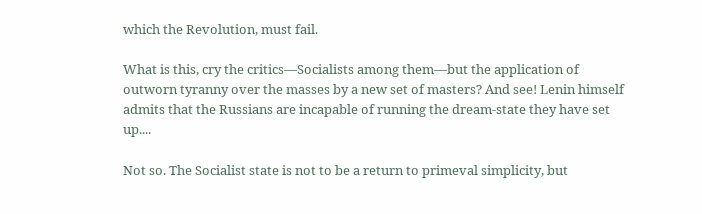which the Revolution, must fail.

What is this, cry the critics—Socialists among them—but the application of outworn tyranny over the masses by a new set of masters? And see! Lenin himself admits that the Russians are incapable of running the dream-state they have set up....

Not so. The Socialist state is not to be a return to primeval simplicity, but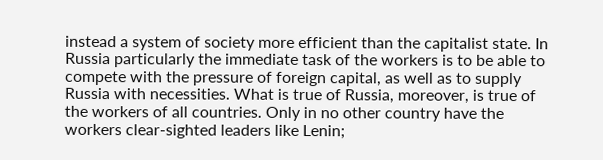instead a system of society more efficient than the capitalist state. In Russia particularly the immediate task of the workers is to be able to compete with the pressure of foreign capital, as well as to supply Russia with necessities. What is true of Russia, moreover, is true of the workers of all countries. Only in no other country have the workers clear-sighted leaders like Lenin;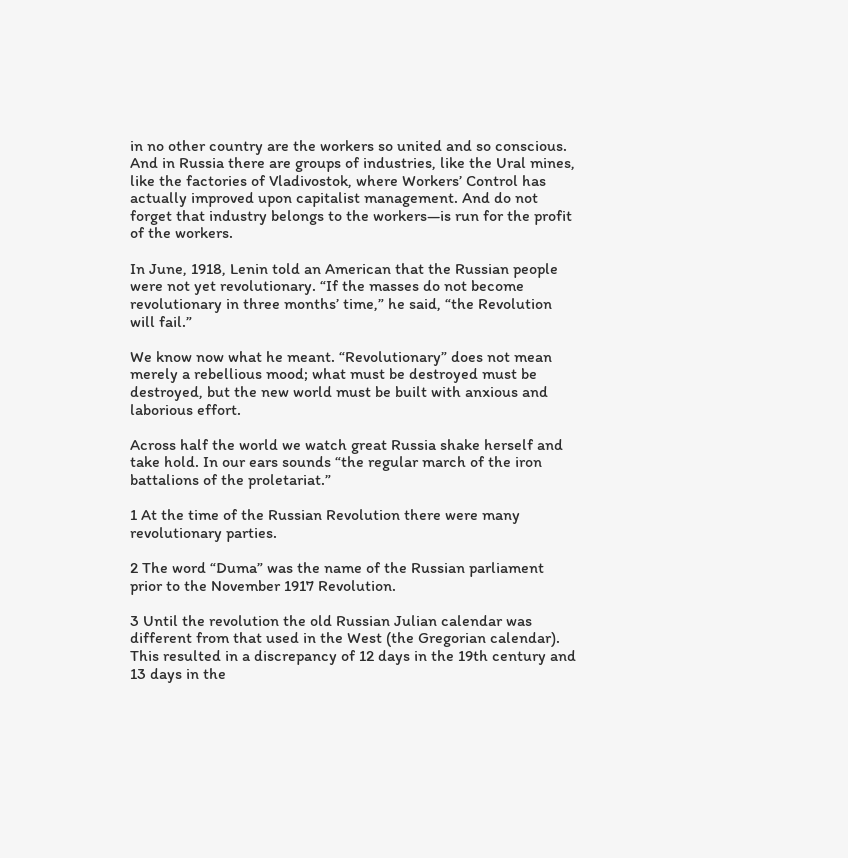in no other country are the workers so united and so conscious. And in Russia there are groups of industries, like the Ural mines, like the factories of Vladivostok, where Workers’ Control has actually improved upon capitalist management. And do not forget that industry belongs to the workers—is run for the profit of the workers.

In June, 1918, Lenin told an American that the Russian people were not yet revolutionary. “If the masses do not become revolutionary in three months’ time,” he said, “the Revolution will fail.”

We know now what he meant. “Revolutionary” does not mean merely a rebellious mood; what must be destroyed must be destroyed, but the new world must be built with anxious and laborious effort.

Across half the world we watch great Russia shake herself and take hold. In our ears sounds “the regular march of the iron battalions of the proletariat.”

1 At the time of the Russian Revolution there were many revolutionary parties.

2 The word “Duma” was the name of the Russian parliament prior to the November 1917 Revolution.

3 Until the revolution the old Russian Julian calendar was different from that used in the West (the Gregorian calendar). This resulted in a discrepancy of 12 days in the 19th century and 13 days in the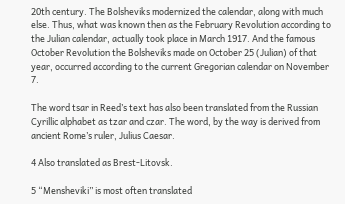20th century. The Bolsheviks modernized the calendar, along with much else. Thus, what was known then as the February Revolution according to the Julian calendar, actually took place in March 1917. And the famous October Revolution the Bolsheviks made on October 25 (Julian) of that year, occurred according to the current Gregorian calendar on November 7.

The word tsar in Reed’s text has also been translated from the Russian Cyrillic alphabet as tzar and czar. The word, by the way is derived from ancient Rome’s ruler, Julius Caesar.

4 Also translated as Brest-Litovsk.

5 “Mensheviki” is most often translated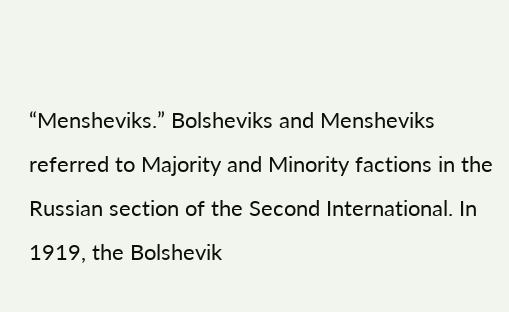“Mensheviks.” Bolsheviks and Mensheviks referred to Majority and Minority factions in the Russian section of the Second International. In 1919, the Bolshevik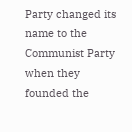Party changed its name to the Communist Party when they founded the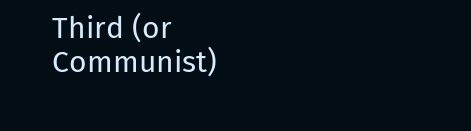Third (or Communist)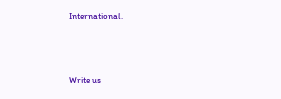International.





Write us